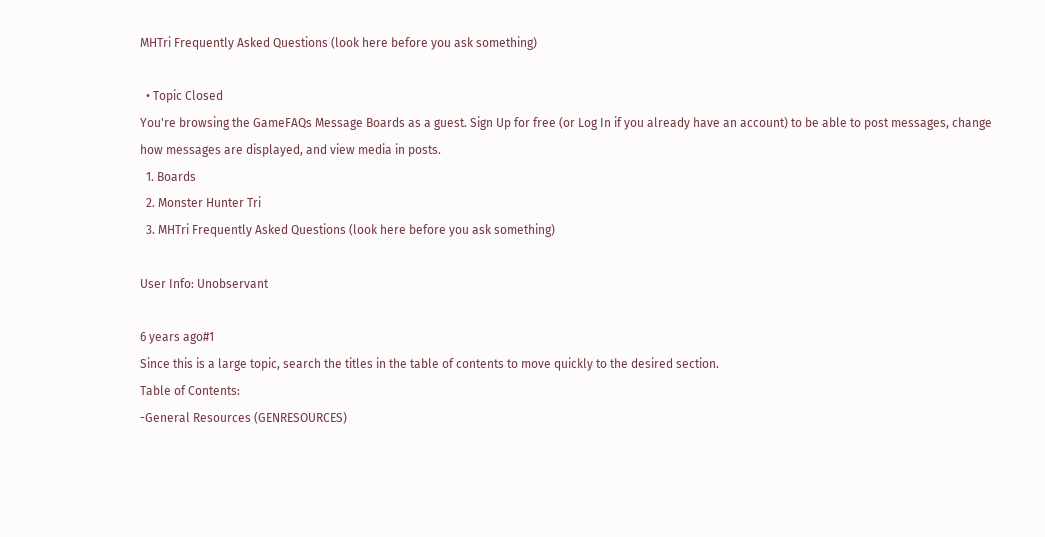MHTri Frequently Asked Questions (look here before you ask something)

  • Topic Closed
You're browsing the GameFAQs Message Boards as a guest. Sign Up for free (or Log In if you already have an account) to be able to post messages, change how messages are displayed, and view media in posts.
  1. Boards
  2. Monster Hunter Tri
  3. MHTri Frequently Asked Questions (look here before you ask something)

User Info: Unobservant

6 years ago#1
Since this is a large topic, search the titles in the table of contents to move quickly to the desired section.
Table of Contents:
-General Resources (GENRESOURCES)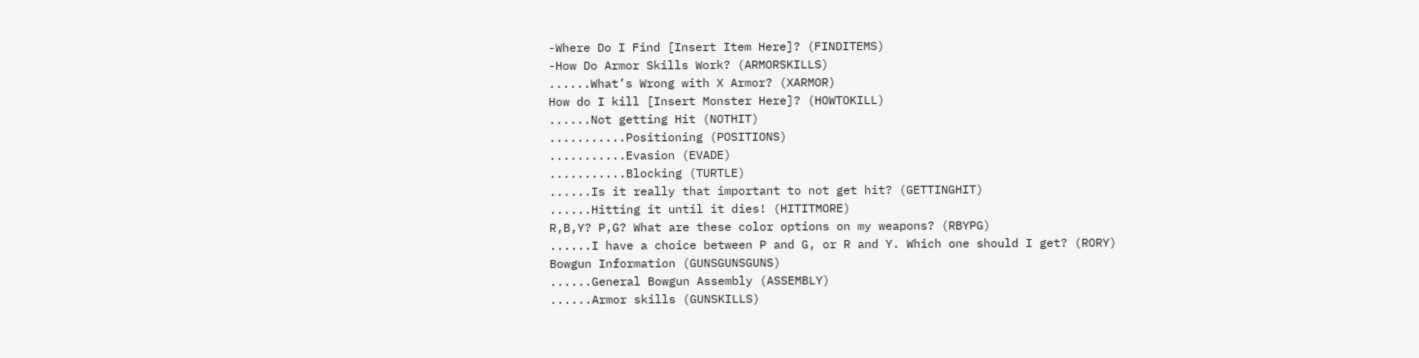-Where Do I Find [Insert Item Here]? (FINDITEMS)
-How Do Armor Skills Work? (ARMORSKILLS)
......What’s Wrong with X Armor? (XARMOR)
How do I kill [Insert Monster Here]? (HOWTOKILL)
......Not getting Hit (NOTHIT)
...........Positioning (POSITIONS)
...........Evasion (EVADE)
...........Blocking (TURTLE)
......Is it really that important to not get hit? (GETTINGHIT)
......Hitting it until it dies! (HITITMORE)
R,B,Y? P,G? What are these color options on my weapons? (RBYPG)
......I have a choice between P and G, or R and Y. Which one should I get? (RORY)
Bowgun Information (GUNSGUNSGUNS)
......General Bowgun Assembly (ASSEMBLY)
......Armor skills (GUNSKILLS)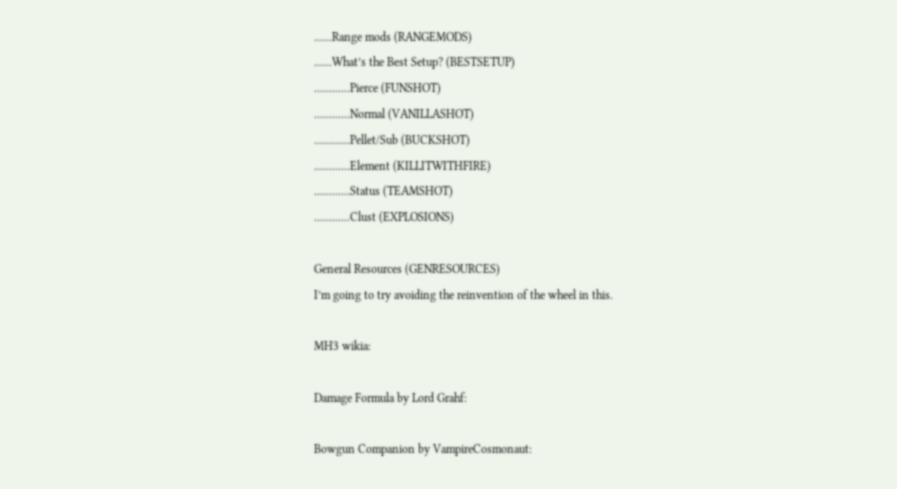......Range mods (RANGEMODS)
......What’s the Best Setup? (BESTSETUP)
............Pierce (FUNSHOT)
............Normal (VANILLASHOT)
............Pellet/Sub (BUCKSHOT)
............Element (KILLITWITHFIRE)
............Status (TEAMSHOT)
............Clust (EXPLOSIONS)

General Resources (GENRESOURCES)
I’m going to try avoiding the reinvention of the wheel in this.

MH3 wikia:

Damage Formula by Lord Grahf:

Bowgun Companion by VampireCosmonaut: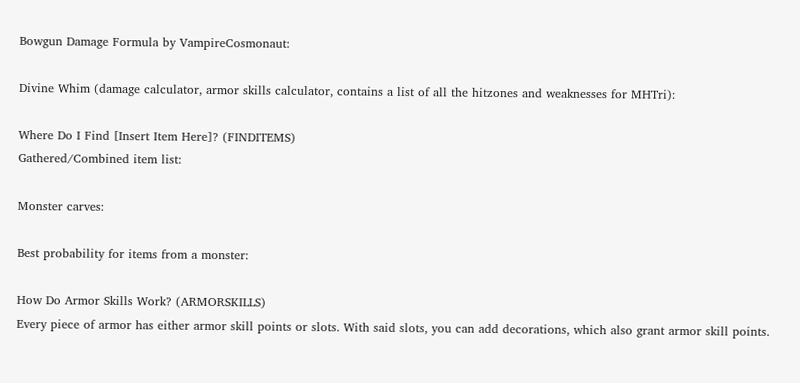Bowgun Damage Formula by VampireCosmonaut:

Divine Whim (damage calculator, armor skills calculator, contains a list of all the hitzones and weaknesses for MHTri):

Where Do I Find [Insert Item Here]? (FINDITEMS)
Gathered/Combined item list:

Monster carves:

Best probability for items from a monster:

How Do Armor Skills Work? (ARMORSKILLS)
Every piece of armor has either armor skill points or slots. With said slots, you can add decorations, which also grant armor skill points.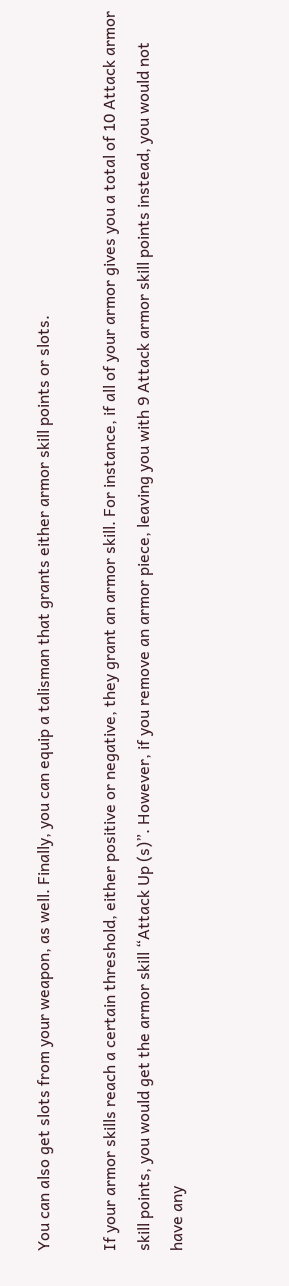You can also get slots from your weapon, as well. Finally, you can equip a talisman that grants either armor skill points or slots.

If your armor skills reach a certain threshold, either positive or negative, they grant an armor skill. For instance, if all of your armor gives you a total of 10 Attack armor skill points, you would get the armor skill “Attack Up (s)”. However, if you remove an armor piece, leaving you with 9 Attack armor skill points instead, you would not have any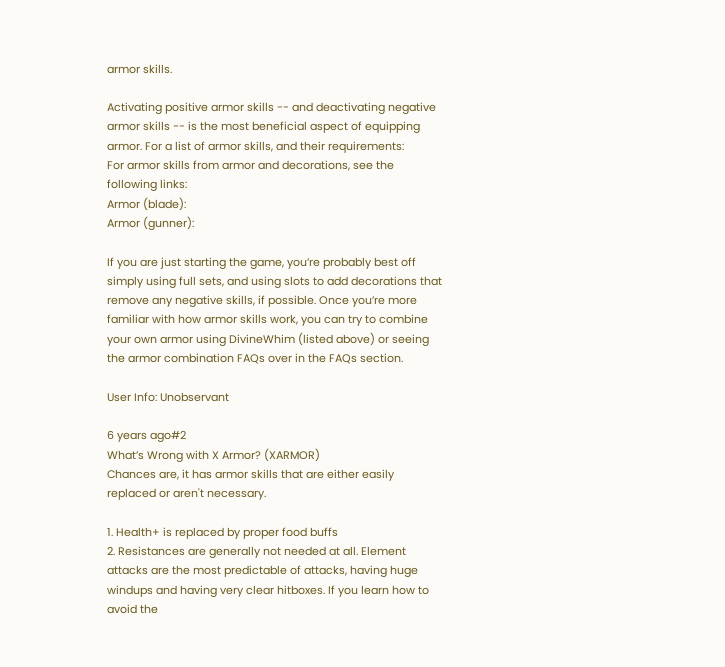armor skills.

Activating positive armor skills -- and deactivating negative armor skills -- is the most beneficial aspect of equipping armor. For a list of armor skills, and their requirements:
For armor skills from armor and decorations, see the following links:
Armor (blade):
Armor (gunner):

If you are just starting the game, you’re probably best off simply using full sets, and using slots to add decorations that remove any negative skills, if possible. Once you’re more familiar with how armor skills work, you can try to combine your own armor using DivineWhim (listed above) or seeing the armor combination FAQs over in the FAQs section.

User Info: Unobservant

6 years ago#2
What’s Wrong with X Armor? (XARMOR)
Chances are, it has armor skills that are either easily replaced or aren't necessary.

1. Health+ is replaced by proper food buffs
2. Resistances are generally not needed at all. Element attacks are the most predictable of attacks, having huge windups and having very clear hitboxes. If you learn how to avoid the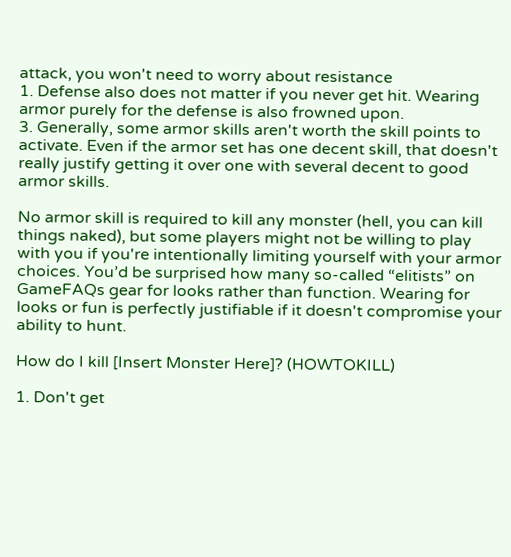attack, you won't need to worry about resistance
1. Defense also does not matter if you never get hit. Wearing armor purely for the defense is also frowned upon.
3. Generally, some armor skills aren't worth the skill points to activate. Even if the armor set has one decent skill, that doesn't really justify getting it over one with several decent to good armor skills.

No armor skill is required to kill any monster (hell, you can kill things naked), but some players might not be willing to play with you if you're intentionally limiting yourself with your armor choices. You’d be surprised how many so-called “elitists” on GameFAQs gear for looks rather than function. Wearing for looks or fun is perfectly justifiable if it doesn't compromise your ability to hunt.

How do I kill [Insert Monster Here]? (HOWTOKILL)

1. Don't get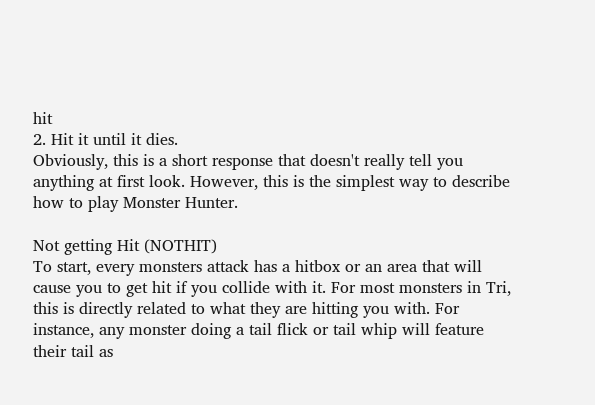hit
2. Hit it until it dies.
Obviously, this is a short response that doesn't really tell you anything at first look. However, this is the simplest way to describe how to play Monster Hunter.

Not getting Hit (NOTHIT)
To start, every monsters attack has a hitbox or an area that will cause you to get hit if you collide with it. For most monsters in Tri, this is directly related to what they are hitting you with. For instance, any monster doing a tail flick or tail whip will feature their tail as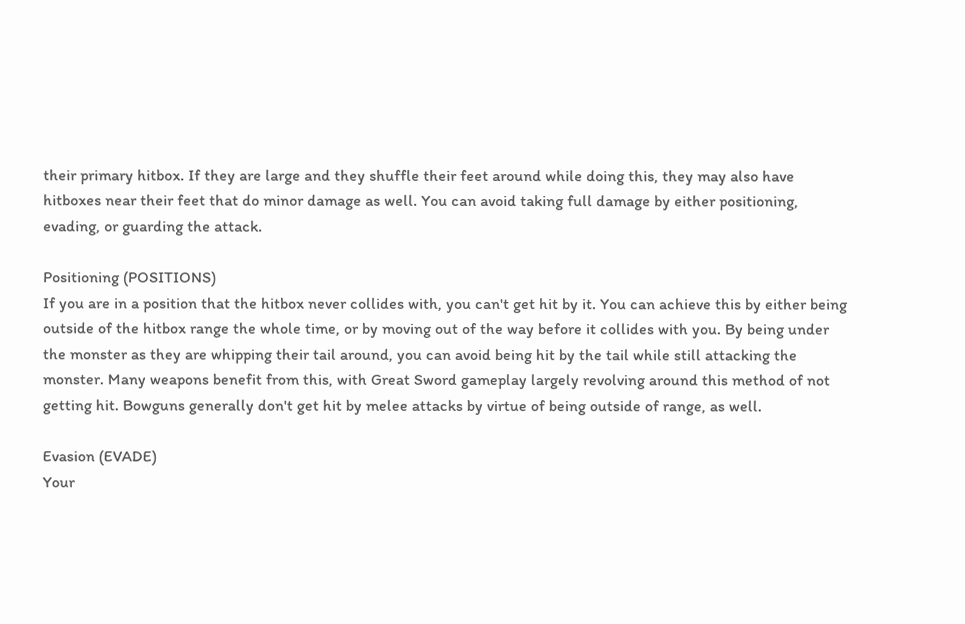their primary hitbox. If they are large and they shuffle their feet around while doing this, they may also have hitboxes near their feet that do minor damage as well. You can avoid taking full damage by either positioning, evading, or guarding the attack.

Positioning (POSITIONS)
If you are in a position that the hitbox never collides with, you can't get hit by it. You can achieve this by either being outside of the hitbox range the whole time, or by moving out of the way before it collides with you. By being under the monster as they are whipping their tail around, you can avoid being hit by the tail while still attacking the monster. Many weapons benefit from this, with Great Sword gameplay largely revolving around this method of not getting hit. Bowguns generally don't get hit by melee attacks by virtue of being outside of range, as well.

Evasion (EVADE)
Your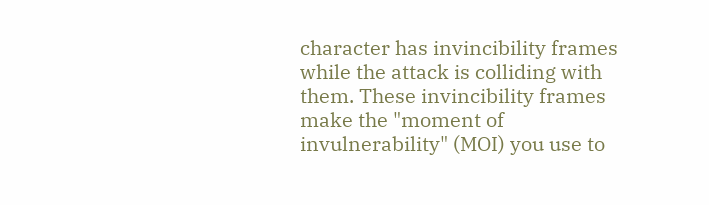character has invincibility frames while the attack is colliding with them. These invincibility frames make the "moment of invulnerability" (MOI) you use to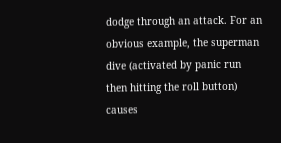dodge through an attack. For an obvious example, the superman dive (activated by panic run then hitting the roll button) causes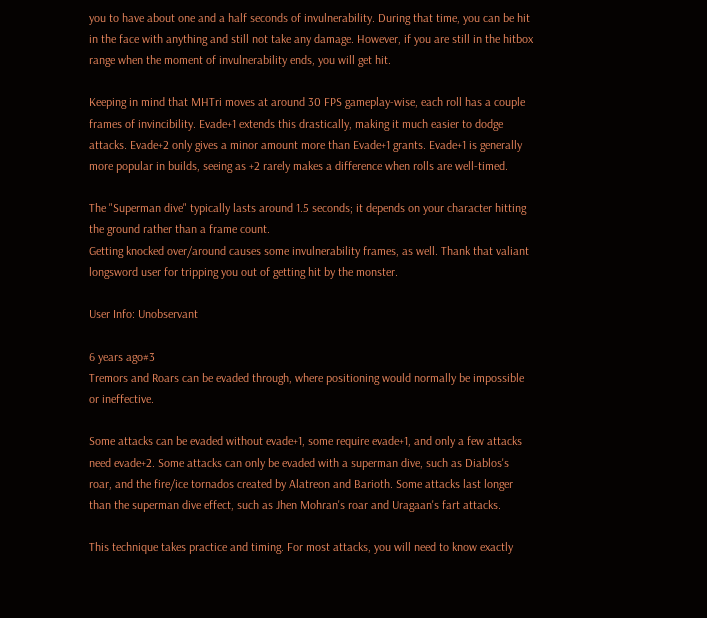you to have about one and a half seconds of invulnerability. During that time, you can be hit in the face with anything and still not take any damage. However, if you are still in the hitbox range when the moment of invulnerability ends, you will get hit.

Keeping in mind that MHTri moves at around 30 FPS gameplay-wise, each roll has a couple frames of invincibility. Evade+1 extends this drastically, making it much easier to dodge attacks. Evade+2 only gives a minor amount more than Evade+1 grants. Evade+1 is generally more popular in builds, seeing as +2 rarely makes a difference when rolls are well-timed.

The "Superman dive" typically lasts around 1.5 seconds; it depends on your character hitting the ground rather than a frame count.
Getting knocked over/around causes some invulnerability frames, as well. Thank that valiant longsword user for tripping you out of getting hit by the monster.

User Info: Unobservant

6 years ago#3
Tremors and Roars can be evaded through, where positioning would normally be impossible or ineffective.

Some attacks can be evaded without evade+1, some require evade+1, and only a few attacks need evade+2. Some attacks can only be evaded with a superman dive, such as Diablos's roar, and the fire/ice tornados created by Alatreon and Barioth. Some attacks last longer than the superman dive effect, such as Jhen Mohran's roar and Uragaan's fart attacks.

This technique takes practice and timing. For most attacks, you will need to know exactly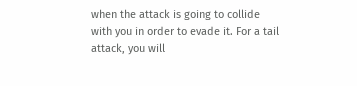when the attack is going to collide with you in order to evade it. For a tail attack, you will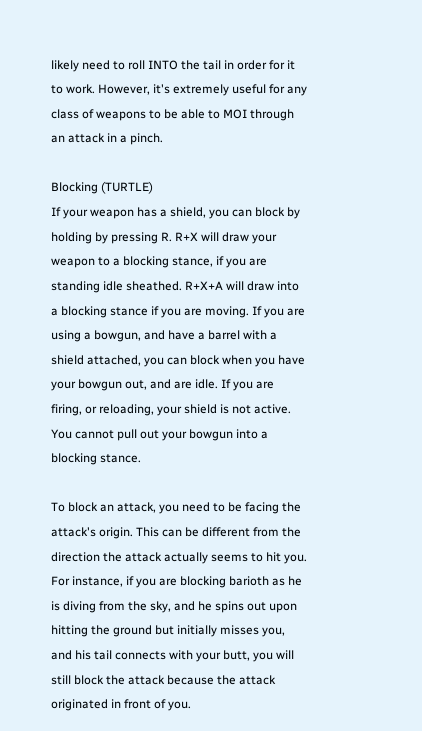likely need to roll INTO the tail in order for it to work. However, it's extremely useful for any class of weapons to be able to MOI through an attack in a pinch.

Blocking (TURTLE)
If your weapon has a shield, you can block by holding by pressing R. R+X will draw your weapon to a blocking stance, if you are standing idle sheathed. R+X+A will draw into a blocking stance if you are moving. If you are using a bowgun, and have a barrel with a shield attached, you can block when you have your bowgun out, and are idle. If you are firing, or reloading, your shield is not active. You cannot pull out your bowgun into a blocking stance.

To block an attack, you need to be facing the attack's origin. This can be different from the direction the attack actually seems to hit you. For instance, if you are blocking barioth as he is diving from the sky, and he spins out upon hitting the ground but initially misses you, and his tail connects with your butt, you will still block the attack because the attack originated in front of you.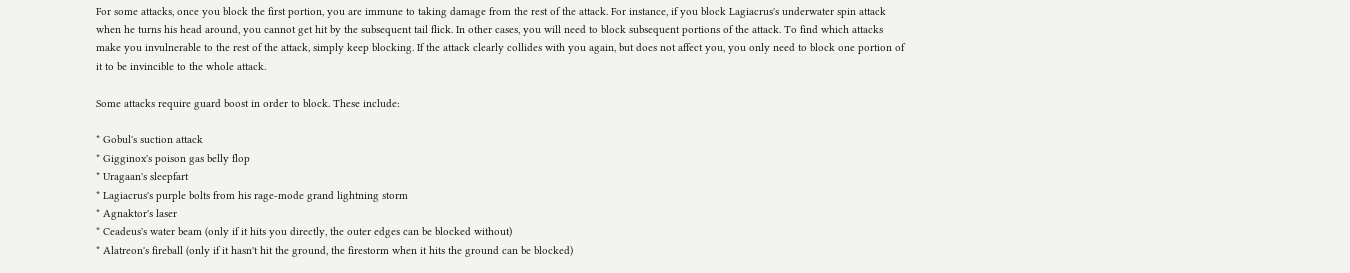For some attacks, once you block the first portion, you are immune to taking damage from the rest of the attack. For instance, if you block Lagiacrus's underwater spin attack when he turns his head around, you cannot get hit by the subsequent tail flick. In other cases, you will need to block subsequent portions of the attack. To find which attacks make you invulnerable to the rest of the attack, simply keep blocking. If the attack clearly collides with you again, but does not affect you, you only need to block one portion of it to be invincible to the whole attack.

Some attacks require guard boost in order to block. These include:

* Gobul's suction attack
* Gigginox's poison gas belly flop
* Uragaan's sleepfart
* Lagiacrus's purple bolts from his rage-mode grand lightning storm
* Agnaktor's laser
* Ceadeus's water beam (only if it hits you directly, the outer edges can be blocked without)
* Alatreon's fireball (only if it hasn't hit the ground, the firestorm when it hits the ground can be blocked)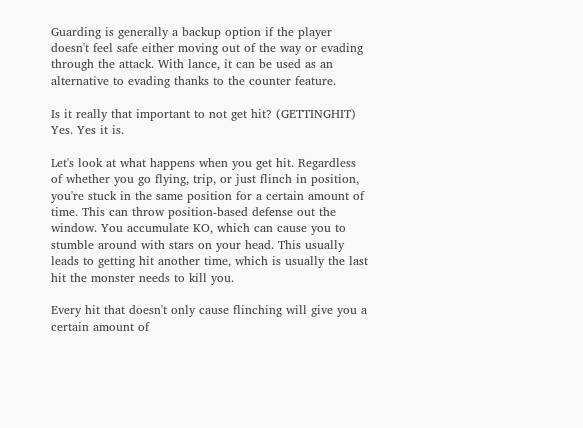Guarding is generally a backup option if the player doesn't feel safe either moving out of the way or evading through the attack. With lance, it can be used as an alternative to evading thanks to the counter feature.

Is it really that important to not get hit? (GETTINGHIT)
Yes. Yes it is.

Let's look at what happens when you get hit. Regardless of whether you go flying, trip, or just flinch in position, you're stuck in the same position for a certain amount of time. This can throw position-based defense out the window. You accumulate KO, which can cause you to stumble around with stars on your head. This usually leads to getting hit another time, which is usually the last hit the monster needs to kill you.

Every hit that doesn't only cause flinching will give you a certain amount of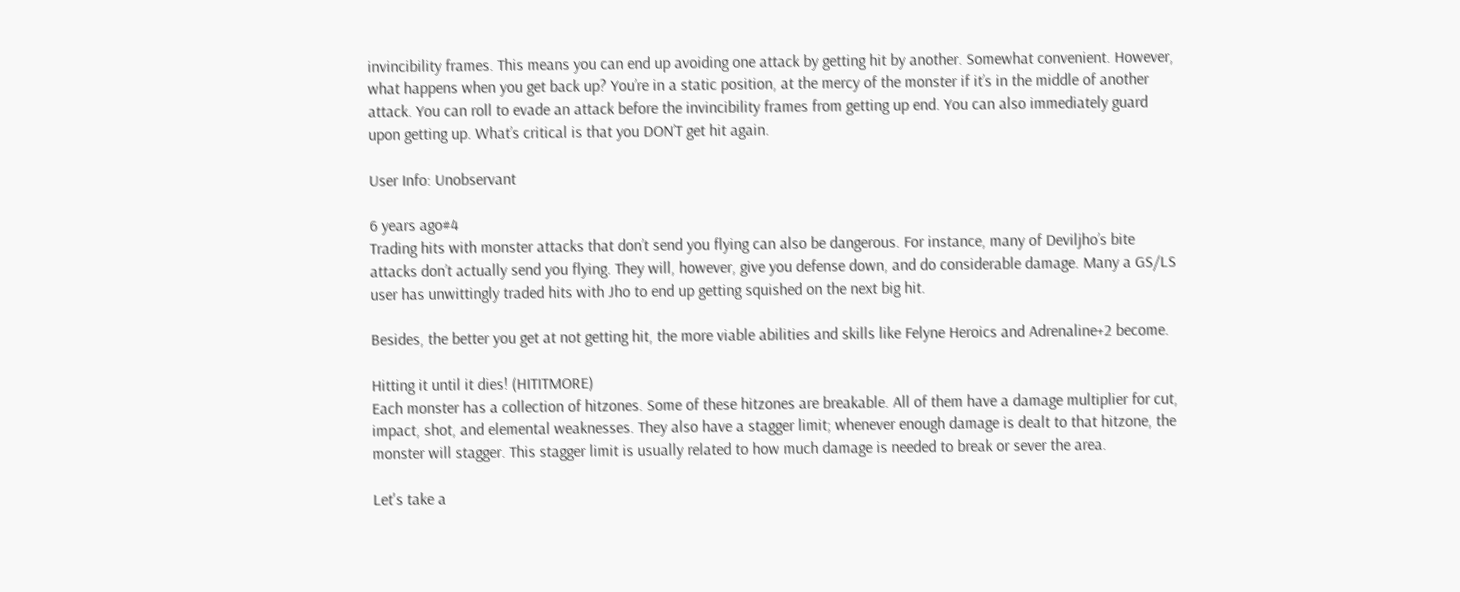invincibility frames. This means you can end up avoiding one attack by getting hit by another. Somewhat convenient. However, what happens when you get back up? You’re in a static position, at the mercy of the monster if it’s in the middle of another attack. You can roll to evade an attack before the invincibility frames from getting up end. You can also immediately guard upon getting up. What’s critical is that you DON’T get hit again.

User Info: Unobservant

6 years ago#4
Trading hits with monster attacks that don’t send you flying can also be dangerous. For instance, many of Deviljho’s bite attacks don’t actually send you flying. They will, however, give you defense down, and do considerable damage. Many a GS/LS user has unwittingly traded hits with Jho to end up getting squished on the next big hit.

Besides, the better you get at not getting hit, the more viable abilities and skills like Felyne Heroics and Adrenaline+2 become.

Hitting it until it dies! (HITITMORE)
Each monster has a collection of hitzones. Some of these hitzones are breakable. All of them have a damage multiplier for cut, impact, shot, and elemental weaknesses. They also have a stagger limit; whenever enough damage is dealt to that hitzone, the monster will stagger. This stagger limit is usually related to how much damage is needed to break or sever the area.

Let's take a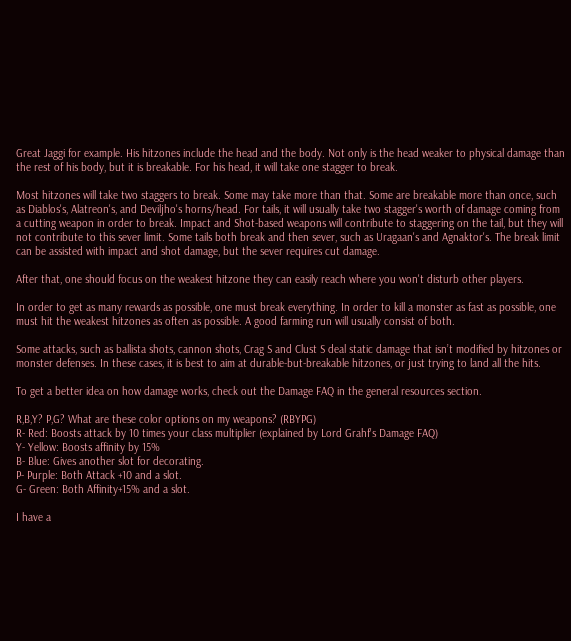Great Jaggi for example. His hitzones include the head and the body. Not only is the head weaker to physical damage than the rest of his body, but it is breakable. For his head, it will take one stagger to break.

Most hitzones will take two staggers to break. Some may take more than that. Some are breakable more than once, such as Diablos's, Alatreon's, and Deviljho's horns/head. For tails, it will usually take two stagger's worth of damage coming from a cutting weapon in order to break. Impact and Shot-based weapons will contribute to staggering on the tail, but they will not contribute to this sever limit. Some tails both break and then sever, such as Uragaan's and Agnaktor's. The break limit can be assisted with impact and shot damage, but the sever requires cut damage.

After that, one should focus on the weakest hitzone they can easily reach where you won't disturb other players.

In order to get as many rewards as possible, one must break everything. In order to kill a monster as fast as possible, one must hit the weakest hitzones as often as possible. A good farming run will usually consist of both.

Some attacks, such as ballista shots, cannon shots, Crag S and Clust S deal static damage that isn’t modified by hitzones or monster defenses. In these cases, it is best to aim at durable-but-breakable hitzones, or just trying to land all the hits.

To get a better idea on how damage works, check out the Damage FAQ in the general resources section.

R,B,Y? P,G? What are these color options on my weapons? (RBYPG)
R- Red: Boosts attack by 10 times your class multiplier (explained by Lord Grahf's Damage FAQ)
Y- Yellow: Boosts affinity by 15%
B- Blue: Gives another slot for decorating.
P- Purple: Both Attack +10 and a slot.
G- Green: Both Affinity+15% and a slot.

I have a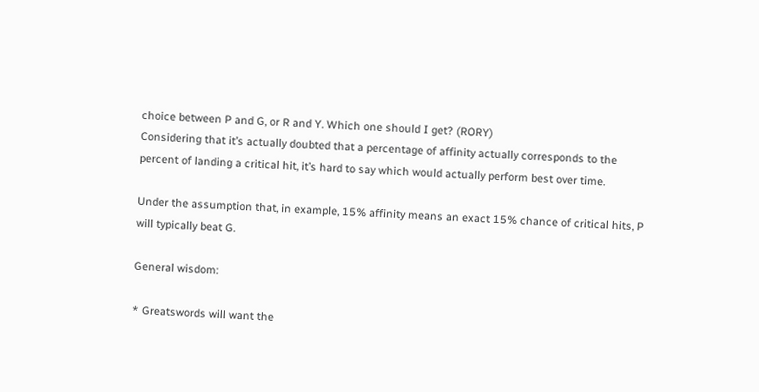choice between P and G, or R and Y. Which one should I get? (RORY)
Considering that it’s actually doubted that a percentage of affinity actually corresponds to the percent of landing a critical hit, it’s hard to say which would actually perform best over time.

Under the assumption that, in example, 15% affinity means an exact 15% chance of critical hits, P will typically beat G.

General wisdom:

* Greatswords will want the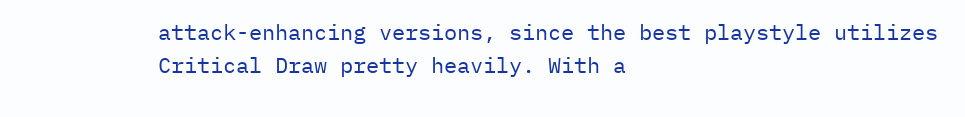attack-enhancing versions, since the best playstyle utilizes Critical Draw pretty heavily. With a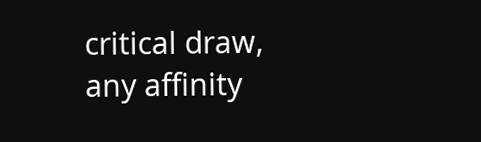critical draw, any affinity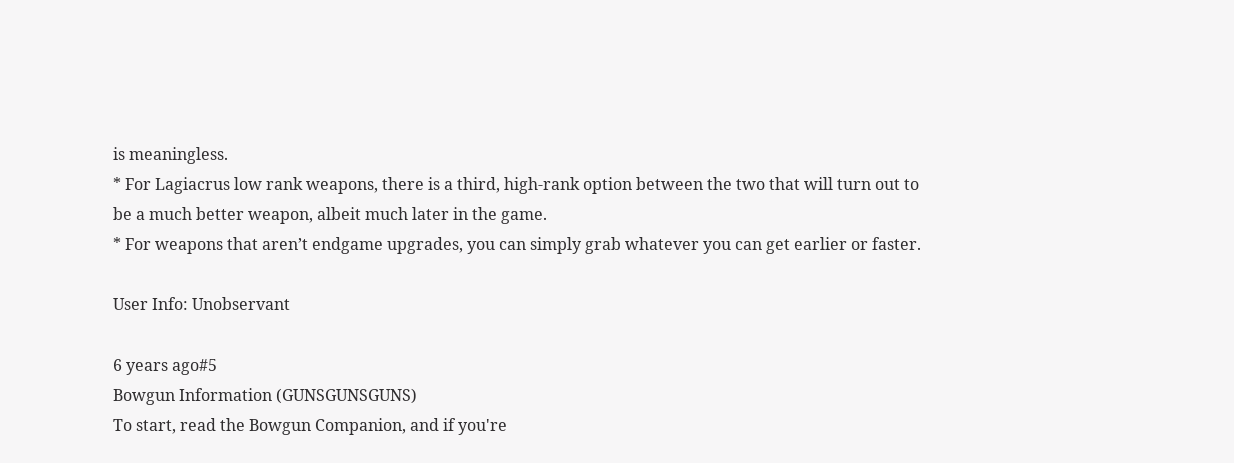is meaningless.
* For Lagiacrus low rank weapons, there is a third, high-rank option between the two that will turn out to be a much better weapon, albeit much later in the game.
* For weapons that aren’t endgame upgrades, you can simply grab whatever you can get earlier or faster.

User Info: Unobservant

6 years ago#5
Bowgun Information (GUNSGUNSGUNS)
To start, read the Bowgun Companion, and if you're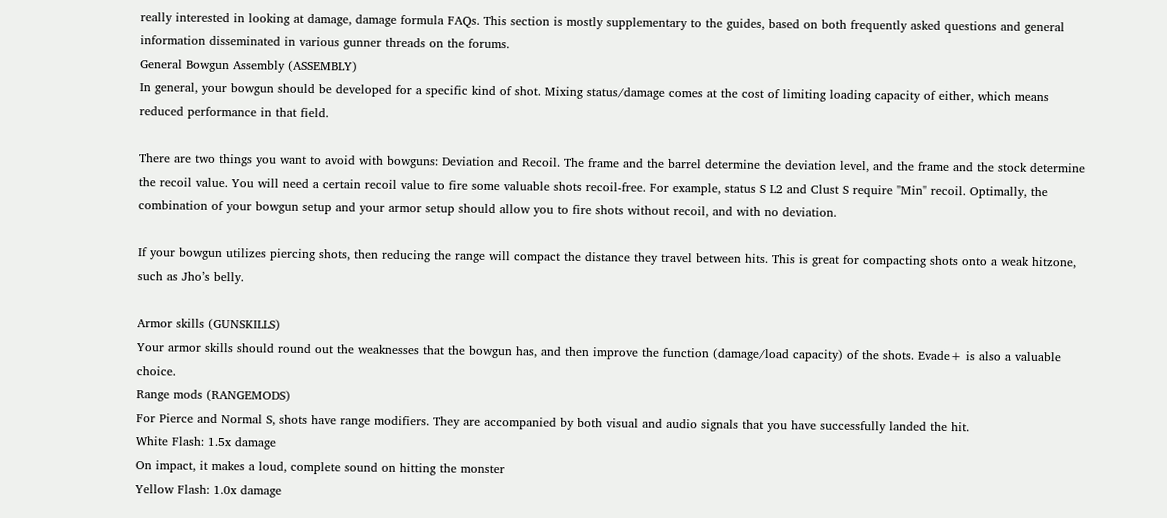really interested in looking at damage, damage formula FAQs. This section is mostly supplementary to the guides, based on both frequently asked questions and general information disseminated in various gunner threads on the forums.
General Bowgun Assembly (ASSEMBLY)
In general, your bowgun should be developed for a specific kind of shot. Mixing status/damage comes at the cost of limiting loading capacity of either, which means reduced performance in that field.

There are two things you want to avoid with bowguns: Deviation and Recoil. The frame and the barrel determine the deviation level, and the frame and the stock determine the recoil value. You will need a certain recoil value to fire some valuable shots recoil-free. For example, status S L2 and Clust S require "Min" recoil. Optimally, the combination of your bowgun setup and your armor setup should allow you to fire shots without recoil, and with no deviation.

If your bowgun utilizes piercing shots, then reducing the range will compact the distance they travel between hits. This is great for compacting shots onto a weak hitzone, such as Jho’s belly.

Armor skills (GUNSKILLS)
Your armor skills should round out the weaknesses that the bowgun has, and then improve the function (damage/load capacity) of the shots. Evade+ is also a valuable choice.
Range mods (RANGEMODS)
For Pierce and Normal S, shots have range modifiers. They are accompanied by both visual and audio signals that you have successfully landed the hit.
White Flash: 1.5x damage
On impact, it makes a loud, complete sound on hitting the monster
Yellow Flash: 1.0x damage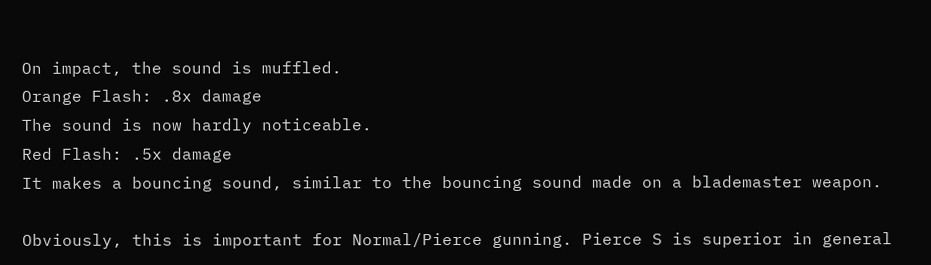On impact, the sound is muffled.
Orange Flash: .8x damage
The sound is now hardly noticeable.
Red Flash: .5x damage
It makes a bouncing sound, similar to the bouncing sound made on a blademaster weapon.

Obviously, this is important for Normal/Pierce gunning. Pierce S is superior in general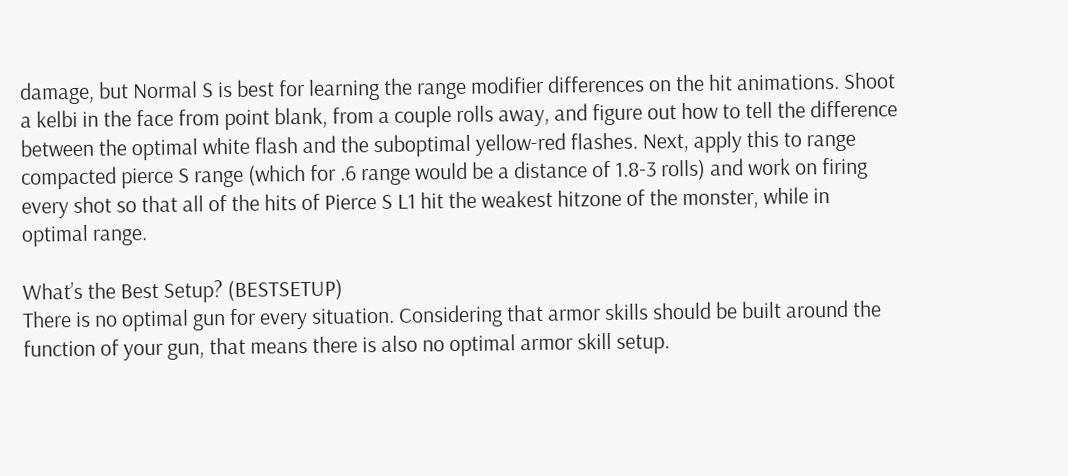damage, but Normal S is best for learning the range modifier differences on the hit animations. Shoot a kelbi in the face from point blank, from a couple rolls away, and figure out how to tell the difference between the optimal white flash and the suboptimal yellow-red flashes. Next, apply this to range compacted pierce S range (which for .6 range would be a distance of 1.8-3 rolls) and work on firing every shot so that all of the hits of Pierce S L1 hit the weakest hitzone of the monster, while in optimal range.

What’s the Best Setup? (BESTSETUP)
There is no optimal gun for every situation. Considering that armor skills should be built around the function of your gun, that means there is also no optimal armor skill setup.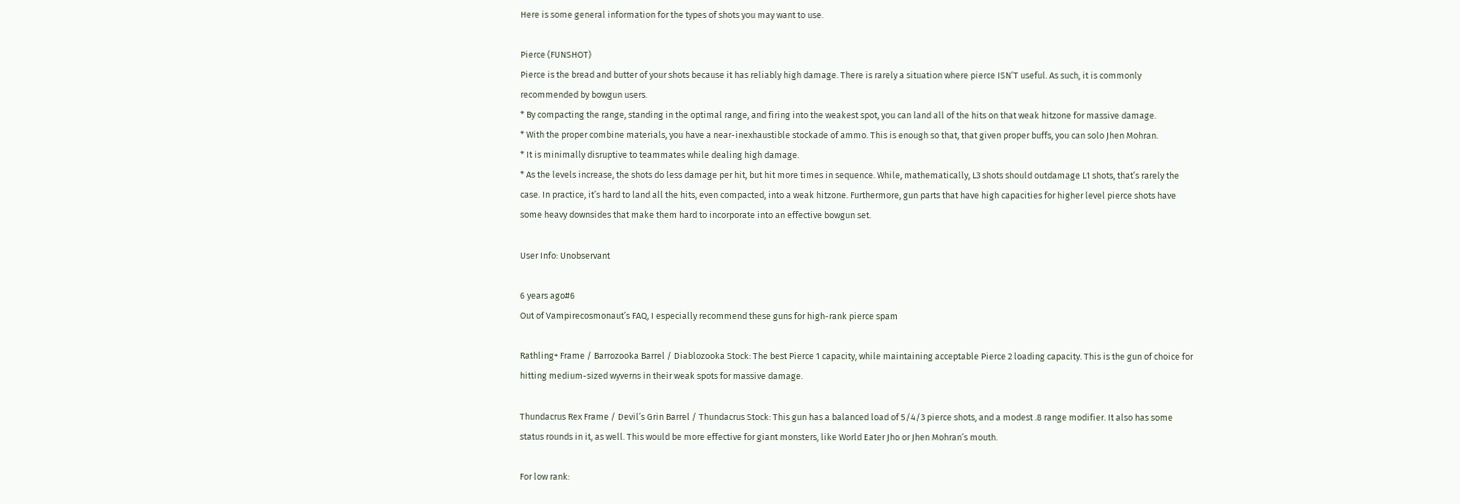Here is some general information for the types of shots you may want to use.

Pierce (FUNSHOT)
Pierce is the bread and butter of your shots because it has reliably high damage. There is rarely a situation where pierce ISN’T useful. As such, it is commonly recommended by bowgun users.
* By compacting the range, standing in the optimal range, and firing into the weakest spot, you can land all of the hits on that weak hitzone for massive damage.
* With the proper combine materials, you have a near-inexhaustible stockade of ammo. This is enough so that, that given proper buffs, you can solo Jhen Mohran.
* It is minimally disruptive to teammates while dealing high damage.
* As the levels increase, the shots do less damage per hit, but hit more times in sequence. While, mathematically, L3 shots should outdamage L1 shots, that’s rarely the case. In practice, it’s hard to land all the hits, even compacted, into a weak hitzone. Furthermore, gun parts that have high capacities for higher level pierce shots have some heavy downsides that make them hard to incorporate into an effective bowgun set.

User Info: Unobservant

6 years ago#6
Out of Vampirecosmonaut’s FAQ, I especially recommend these guns for high-rank pierce spam

Rathling+ Frame / Barrozooka Barrel / Diablozooka Stock: The best Pierce 1 capacity, while maintaining acceptable Pierce 2 loading capacity. This is the gun of choice for hitting medium-sized wyverns in their weak spots for massive damage.

Thundacrus Rex Frame / Devil’s Grin Barrel / Thundacrus Stock: This gun has a balanced load of 5/4/3 pierce shots, and a modest .8 range modifier. It also has some status rounds in it, as well. This would be more effective for giant monsters, like World Eater Jho or Jhen Mohran’s mouth.

For low rank: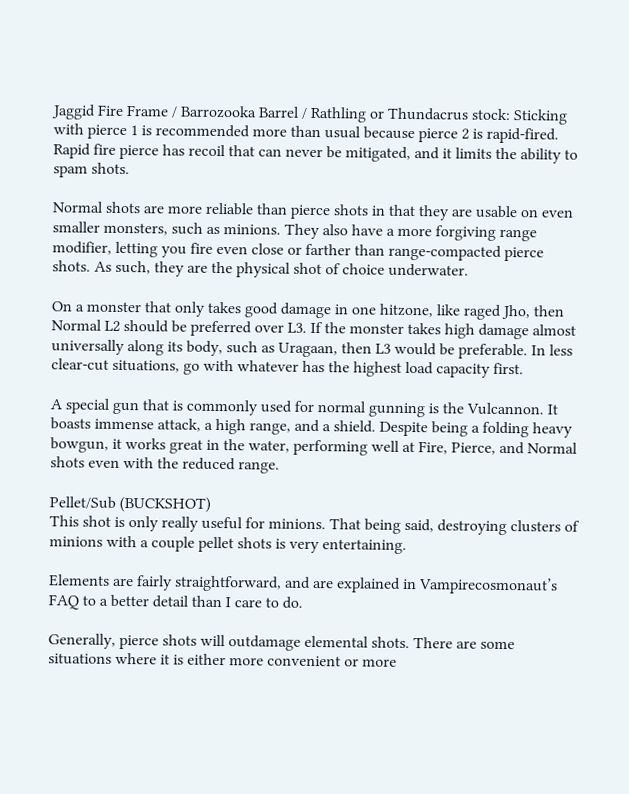Jaggid Fire Frame / Barrozooka Barrel / Rathling or Thundacrus stock: Sticking with pierce 1 is recommended more than usual because pierce 2 is rapid-fired. Rapid fire pierce has recoil that can never be mitigated, and it limits the ability to spam shots.

Normal shots are more reliable than pierce shots in that they are usable on even smaller monsters, such as minions. They also have a more forgiving range modifier, letting you fire even close or farther than range-compacted pierce shots. As such, they are the physical shot of choice underwater.

On a monster that only takes good damage in one hitzone, like raged Jho, then Normal L2 should be preferred over L3. If the monster takes high damage almost universally along its body, such as Uragaan, then L3 would be preferable. In less clear-cut situations, go with whatever has the highest load capacity first.

A special gun that is commonly used for normal gunning is the Vulcannon. It boasts immense attack, a high range, and a shield. Despite being a folding heavy bowgun, it works great in the water, performing well at Fire, Pierce, and Normal shots even with the reduced range.

Pellet/Sub (BUCKSHOT)
This shot is only really useful for minions. That being said, destroying clusters of minions with a couple pellet shots is very entertaining.

Elements are fairly straightforward, and are explained in Vampirecosmonaut’s FAQ to a better detail than I care to do.

Generally, pierce shots will outdamage elemental shots. There are some situations where it is either more convenient or more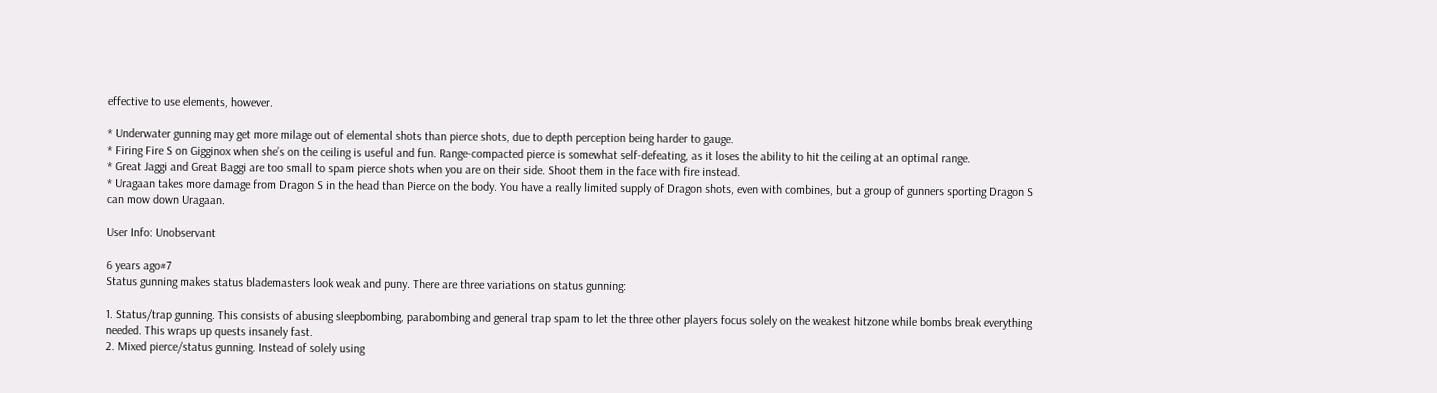effective to use elements, however.

* Underwater gunning may get more milage out of elemental shots than pierce shots, due to depth perception being harder to gauge.
* Firing Fire S on Gigginox when she’s on the ceiling is useful and fun. Range-compacted pierce is somewhat self-defeating, as it loses the ability to hit the ceiling at an optimal range.
* Great Jaggi and Great Baggi are too small to spam pierce shots when you are on their side. Shoot them in the face with fire instead.
* Uragaan takes more damage from Dragon S in the head than Pierce on the body. You have a really limited supply of Dragon shots, even with combines, but a group of gunners sporting Dragon S can mow down Uragaan.

User Info: Unobservant

6 years ago#7
Status gunning makes status blademasters look weak and puny. There are three variations on status gunning:

1. Status/trap gunning. This consists of abusing sleepbombing, parabombing and general trap spam to let the three other players focus solely on the weakest hitzone while bombs break everything needed. This wraps up quests insanely fast.
2. Mixed pierce/status gunning. Instead of solely using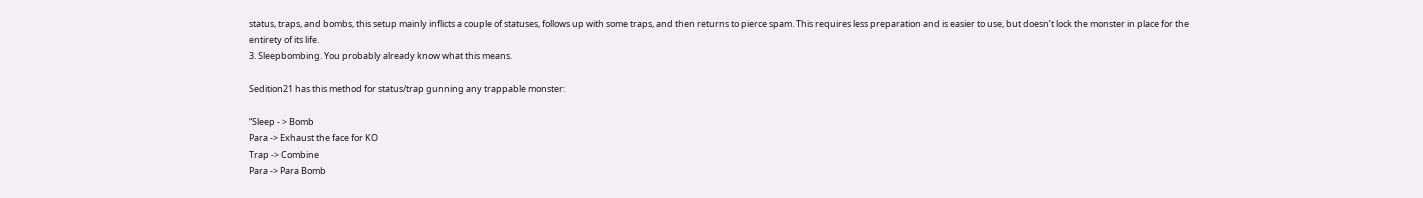status, traps, and bombs, this setup mainly inflicts a couple of statuses, follows up with some traps, and then returns to pierce spam. This requires less preparation and is easier to use, but doesn’t lock the monster in place for the entirety of its life.
3. Sleepbombing. You probably already know what this means.

Sedition21 has this method for status/trap gunning any trappable monster:

“Sleep - > Bomb
Para -> Exhaust the face for KO
Trap -> Combine
Para -> Para Bomb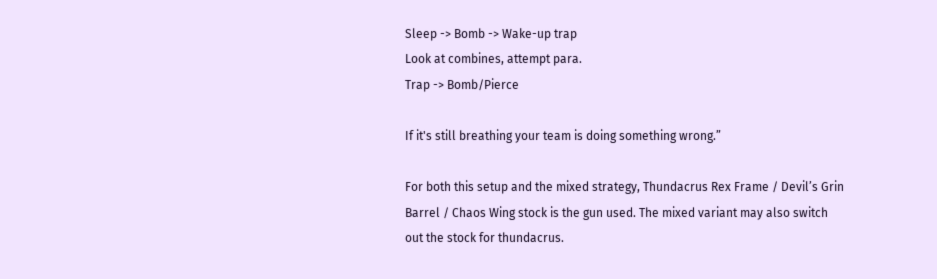Sleep -> Bomb -> Wake-up trap
Look at combines, attempt para.
Trap -> Bomb/Pierce

If it's still breathing your team is doing something wrong.”

For both this setup and the mixed strategy, Thundacrus Rex Frame / Devil’s Grin Barrel / Chaos Wing stock is the gun used. The mixed variant may also switch out the stock for thundacrus.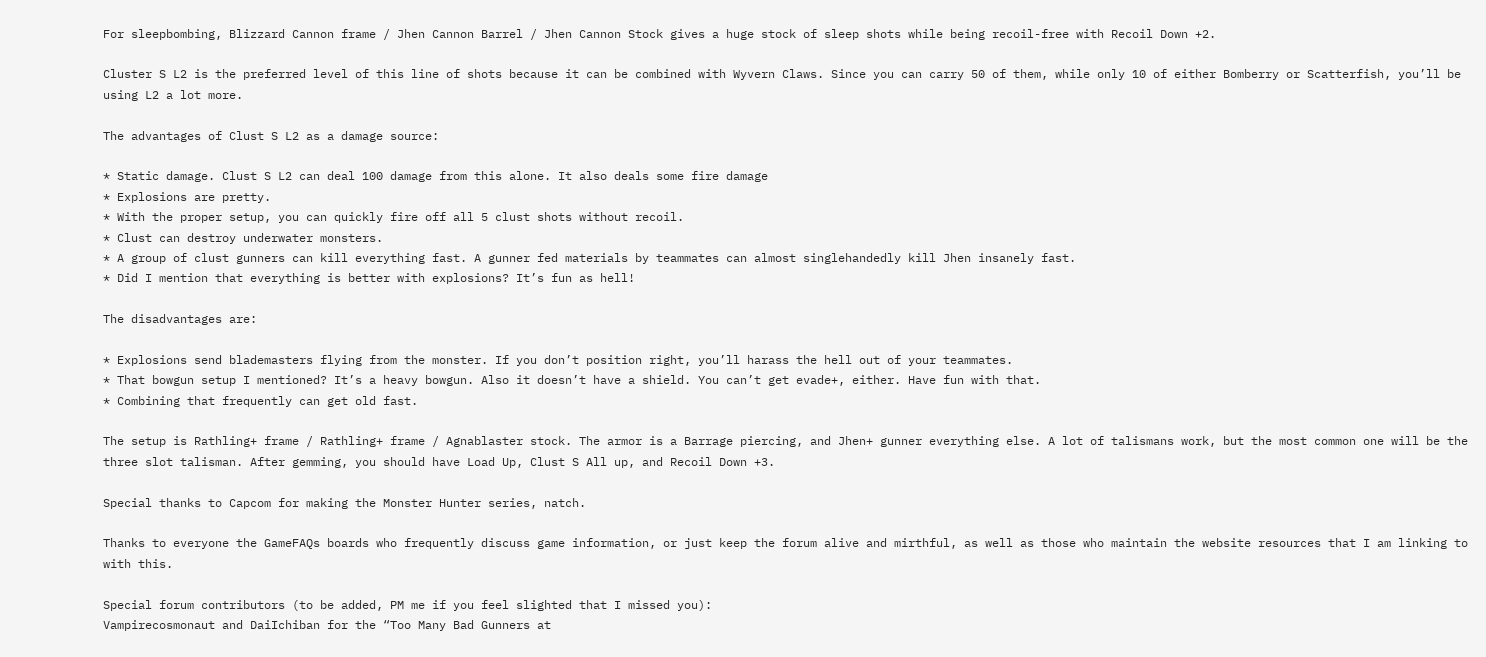For sleepbombing, Blizzard Cannon frame / Jhen Cannon Barrel / Jhen Cannon Stock gives a huge stock of sleep shots while being recoil-free with Recoil Down +2.

Cluster S L2 is the preferred level of this line of shots because it can be combined with Wyvern Claws. Since you can carry 50 of them, while only 10 of either Bomberry or Scatterfish, you’ll be using L2 a lot more.

The advantages of Clust S L2 as a damage source:

* Static damage. Clust S L2 can deal 100 damage from this alone. It also deals some fire damage
* Explosions are pretty.
* With the proper setup, you can quickly fire off all 5 clust shots without recoil.
* Clust can destroy underwater monsters.
* A group of clust gunners can kill everything fast. A gunner fed materials by teammates can almost singlehandedly kill Jhen insanely fast.
* Did I mention that everything is better with explosions? It’s fun as hell!

The disadvantages are:

* Explosions send blademasters flying from the monster. If you don’t position right, you’ll harass the hell out of your teammates.
* That bowgun setup I mentioned? It’s a heavy bowgun. Also it doesn’t have a shield. You can’t get evade+, either. Have fun with that.
* Combining that frequently can get old fast.

The setup is Rathling+ frame / Rathling+ frame / Agnablaster stock. The armor is a Barrage piercing, and Jhen+ gunner everything else. A lot of talismans work, but the most common one will be the three slot talisman. After gemming, you should have Load Up, Clust S All up, and Recoil Down +3.

Special thanks to Capcom for making the Monster Hunter series, natch.

Thanks to everyone the GameFAQs boards who frequently discuss game information, or just keep the forum alive and mirthful, as well as those who maintain the website resources that I am linking to with this.

Special forum contributors (to be added, PM me if you feel slighted that I missed you):
Vampirecosmonaut and DaiIchiban for the “Too Many Bad Gunners at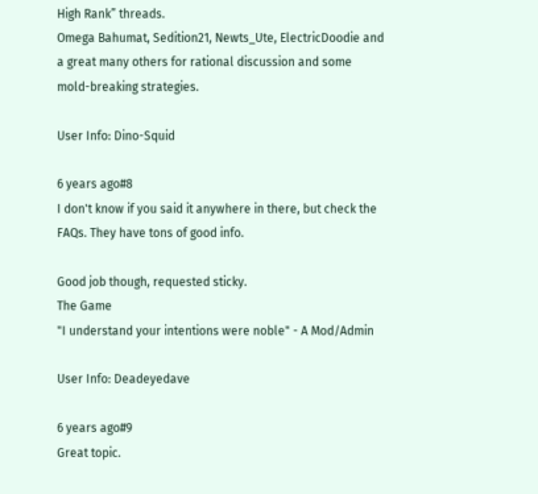High Rank” threads.
Omega Bahumat, Sedition21, Newts_Ute, ElectricDoodie and a great many others for rational discussion and some mold-breaking strategies.

User Info: Dino-Squid

6 years ago#8
I don't know if you said it anywhere in there, but check the FAQs. They have tons of good info.

Good job though, requested sticky.
The Game
"I understand your intentions were noble" - A Mod/Admin

User Info: Deadeyedave

6 years ago#9
Great topic.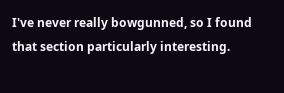I've never really bowgunned, so I found that section particularly interesting.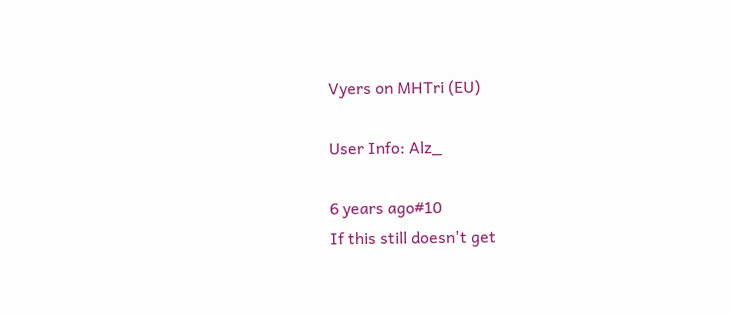Vyers on MHTri (EU)

User Info: Alz_

6 years ago#10
If this still doesn't get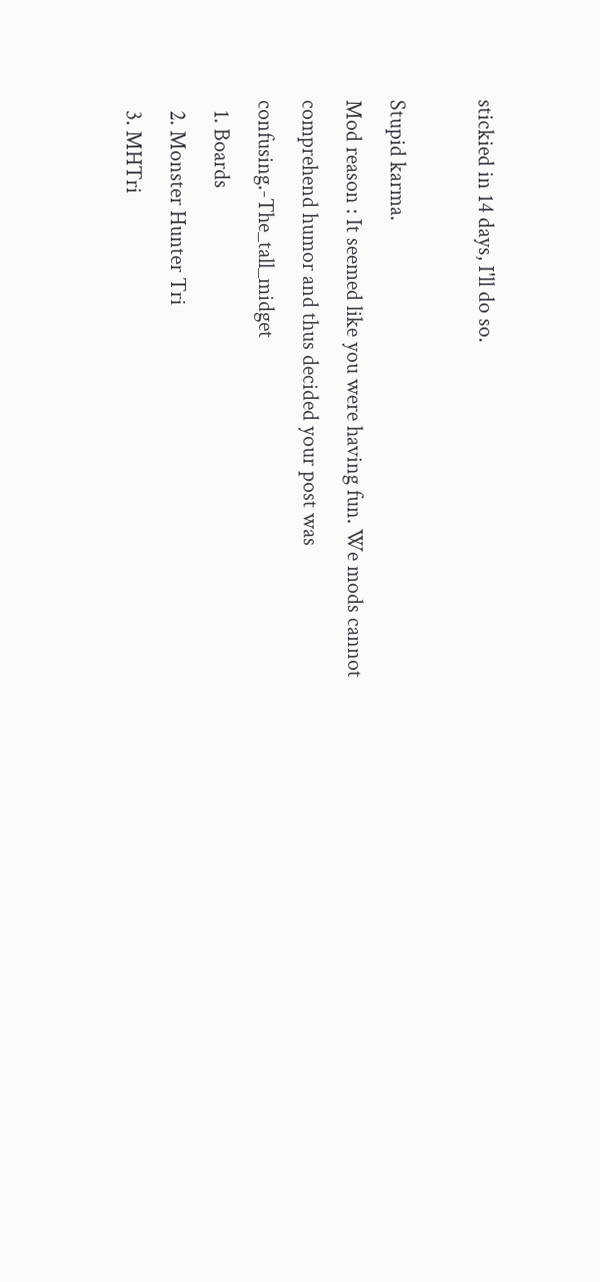stickied in 14 days, I'll do so.

Stupid karma.
Mod reason : It seemed like you were having fun. We mods cannot comprehend humor and thus decided your post was confusing.-The_tall_midget
  1. Boards
  2. Monster Hunter Tri
  3. MHTri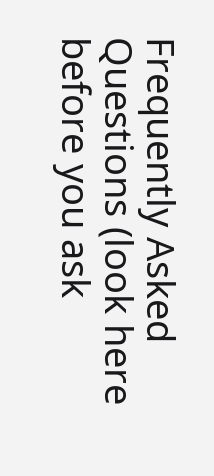Frequently Asked Questions (look here before you ask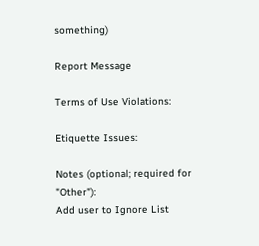something)

Report Message

Terms of Use Violations:

Etiquette Issues:

Notes (optional; required for "Other"):
Add user to Ignore List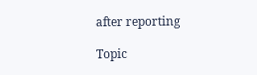after reporting

Topic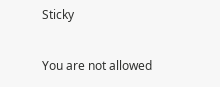Sticky

You are not allowed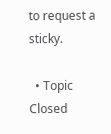to request a sticky.

  • Topic Closed